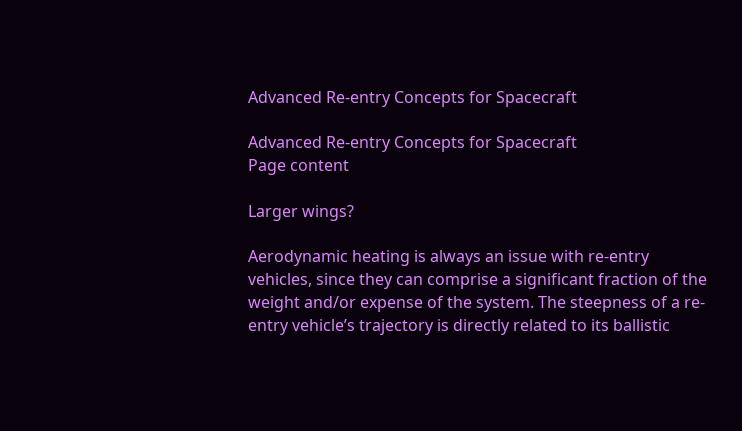Advanced Re-entry Concepts for Spacecraft

Advanced Re-entry Concepts for Spacecraft
Page content

Larger wings?

Aerodynamic heating is always an issue with re-entry vehicles, since they can comprise a significant fraction of the weight and/or expense of the system. The steepness of a re-entry vehicle’s trajectory is directly related to its ballistic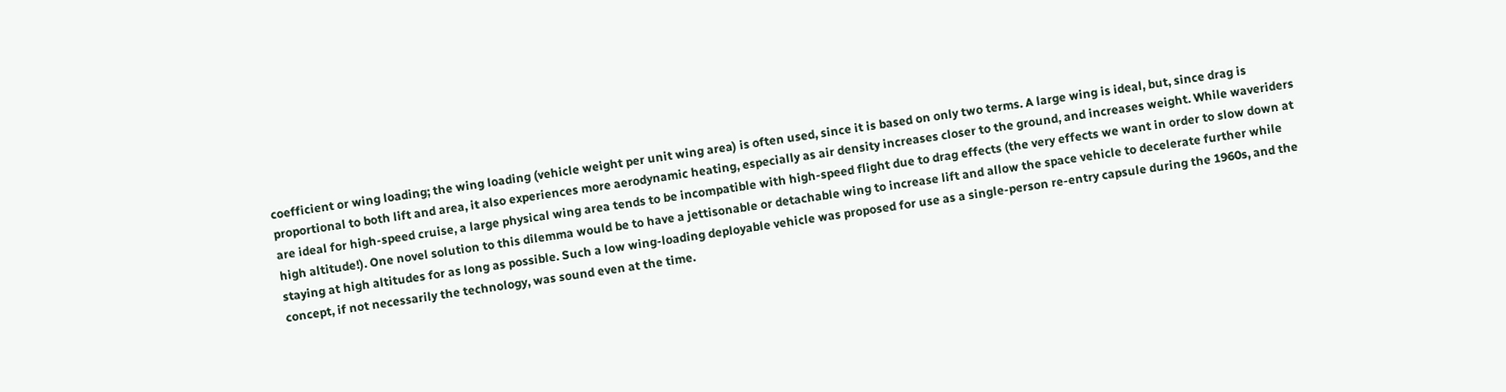coefficient or wing loading; the wing loading (vehicle weight per unit wing area) is often used, since it is based on only two terms. A large wing is ideal, but, since drag is proportional to both lift and area, it also experiences more aerodynamic heating, especially as air density increases closer to the ground, and increases weight. While waveriders are ideal for high-speed cruise, a large physical wing area tends to be incompatible with high-speed flight due to drag effects (the very effects we want in order to slow down at high altitude!). One novel solution to this dilemma would be to have a jettisonable or detachable wing to increase lift and allow the space vehicle to decelerate further while staying at high altitudes for as long as possible. Such a low wing-loading deployable vehicle was proposed for use as a single-person re-entry capsule during the 1960s, and the concept, if not necessarily the technology, was sound even at the time.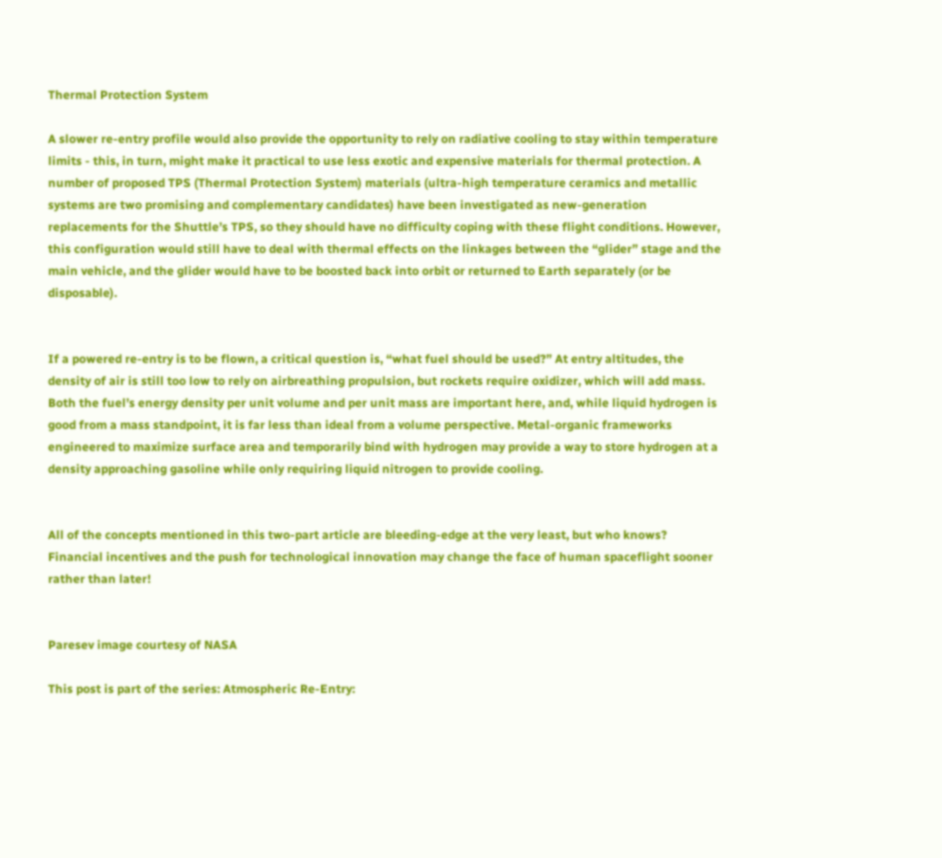Thermal Protection System

A slower re-entry profile would also provide the opportunity to rely on radiative cooling to stay within temperature limits - this, in turn, might make it practical to use less exotic and expensive materials for thermal protection. A number of proposed TPS (Thermal Protection System) materials (ultra-high temperature ceramics and metallic systems are two promising and complementary candidates) have been investigated as new-generation replacements for the Shuttle’s TPS, so they should have no difficulty coping with these flight conditions. However, this configuration would still have to deal with thermal effects on the linkages between the “glider” stage and the main vehicle, and the glider would have to be boosted back into orbit or returned to Earth separately (or be disposable).


If a powered re-entry is to be flown, a critical question is, “what fuel should be used?” At entry altitudes, the density of air is still too low to rely on airbreathing propulsion, but rockets require oxidizer, which will add mass. Both the fuel’s energy density per unit volume and per unit mass are important here, and, while liquid hydrogen is good from a mass standpoint, it is far less than ideal from a volume perspective. Metal-organic frameworks engineered to maximize surface area and temporarily bind with hydrogen may provide a way to store hydrogen at a density approaching gasoline while only requiring liquid nitrogen to provide cooling.


All of the concepts mentioned in this two-part article are bleeding-edge at the very least, but who knows? Financial incentives and the push for technological innovation may change the face of human spaceflight sooner rather than later!


Paresev image courtesy of NASA

This post is part of the series: Atmospheric Re-Entry: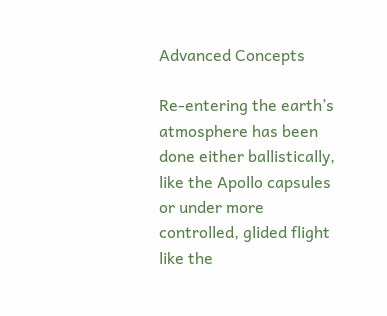Advanced Concepts

Re-entering the earth’s atmosphere has been done either ballistically, like the Apollo capsules or under more controlled, glided flight like the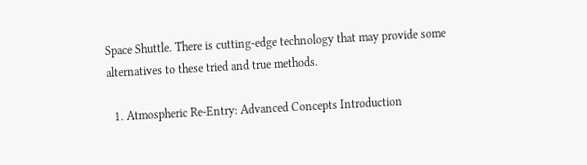Space Shuttle. There is cutting-edge technology that may provide some alternatives to these tried and true methods.

  1. Atmospheric Re-Entry: Advanced Concepts Introduction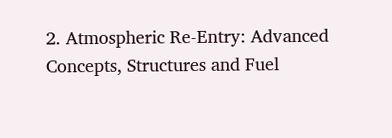2. Atmospheric Re-Entry: Advanced Concepts, Structures and Fuel